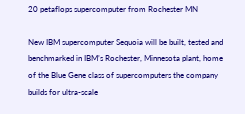20 petaflops supercomputer from Rochester MN

New IBM supercomputer Sequoia will be built, tested and benchmarked in IBM’s Rochester, Minnesota plant, home of the Blue Gene class of supercomputers the company builds for ultra-scale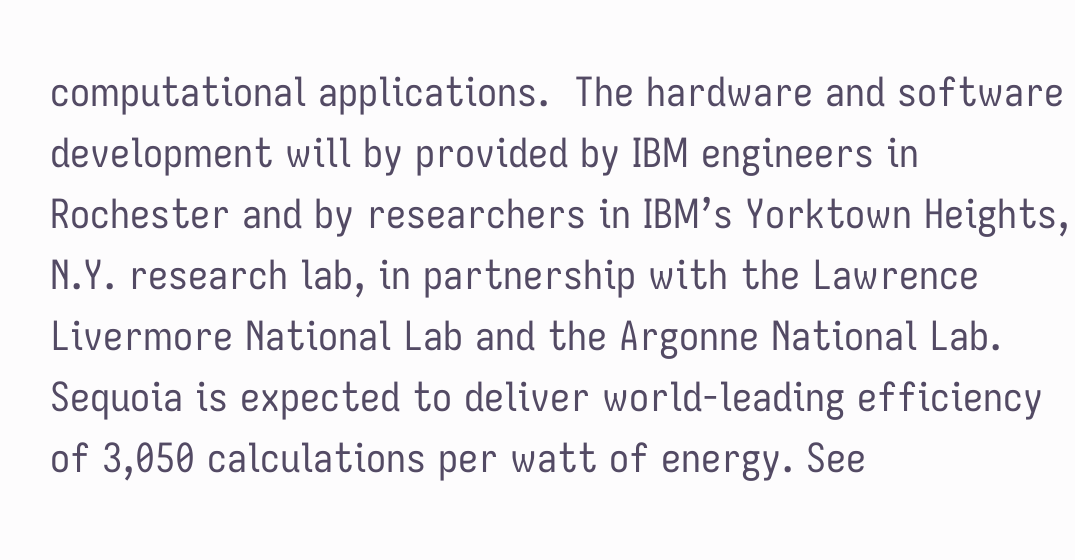computational applications.  The hardware and software development will by provided by IBM engineers in Rochester and by researchers in IBM’s Yorktown Heights, N.Y. research lab, in partnership with the Lawrence Livermore National Lab and the Argonne National Lab. Sequoia is expected to deliver world-leading efficiency of 3,050 calculations per watt of energy. See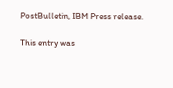PostBulletin, IBM Press release.

This entry was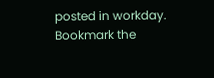posted in workday. Bookmark the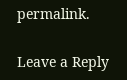permalink.

Leave a Reply